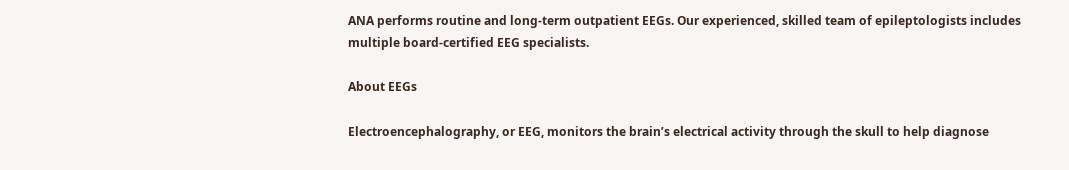ANA performs routine and long-term outpatient EEGs. Our experienced, skilled team of epileptologists includes multiple board-certified EEG specialists.

About EEGs

Electroencephalography, or EEG, monitors the brain’s electrical activity through the skull to help diagnose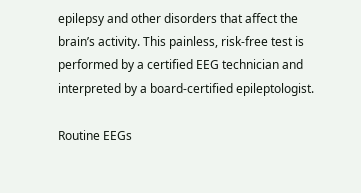epilepsy and other disorders that affect the brain’s activity. This painless, risk-free test is performed by a certified EEG technician and interpreted by a board-certified epileptologist.

Routine EEGs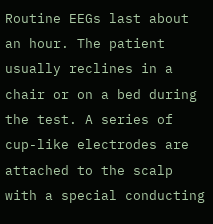Routine EEGs last about an hour. The patient usually reclines in a chair or on a bed during the test. A series of cup-like electrodes are attached to the scalp with a special conducting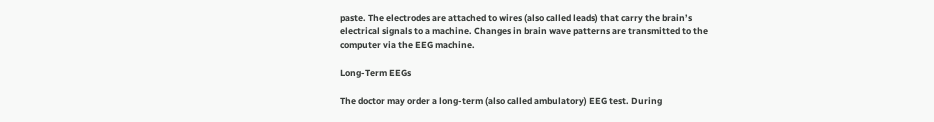paste. The electrodes are attached to wires (also called leads) that carry the brain’s electrical signals to a machine. Changes in brain wave patterns are transmitted to the computer via the EEG machine.

Long-Term EEGs

The doctor may order a long-term (also called ambulatory) EEG test. During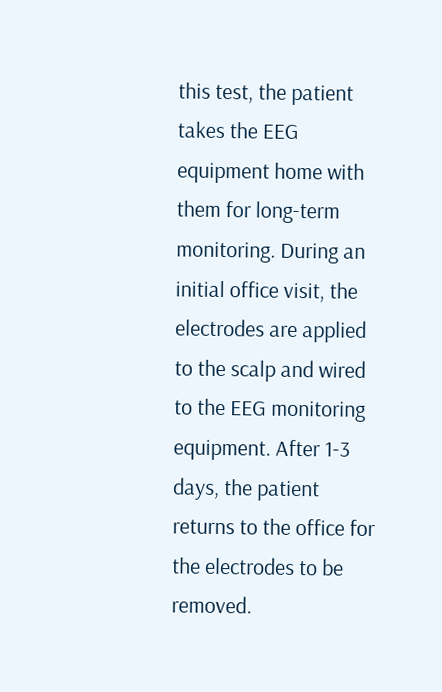this test, the patient takes the EEG equipment home with them for long-term monitoring. During an initial office visit, the electrodes are applied to the scalp and wired to the EEG monitoring equipment. After 1-3 days, the patient returns to the office for the electrodes to be removed.